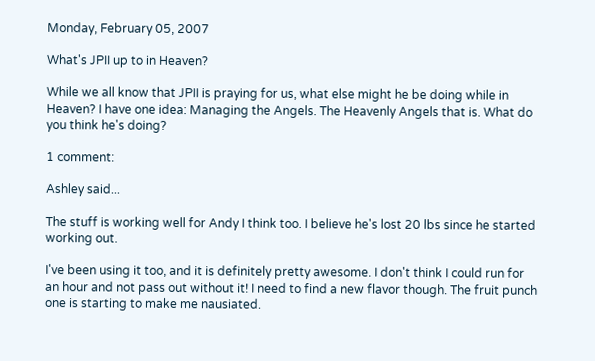Monday, February 05, 2007

What's JPII up to in Heaven?

While we all know that JPII is praying for us, what else might he be doing while in Heaven? I have one idea: Managing the Angels. The Heavenly Angels that is. What do you think he's doing?

1 comment:

Ashley said...

The stuff is working well for Andy I think too. I believe he's lost 20 lbs since he started working out.

I've been using it too, and it is definitely pretty awesome. I don't think I could run for an hour and not pass out without it! I need to find a new flavor though. The fruit punch one is starting to make me nausiated.